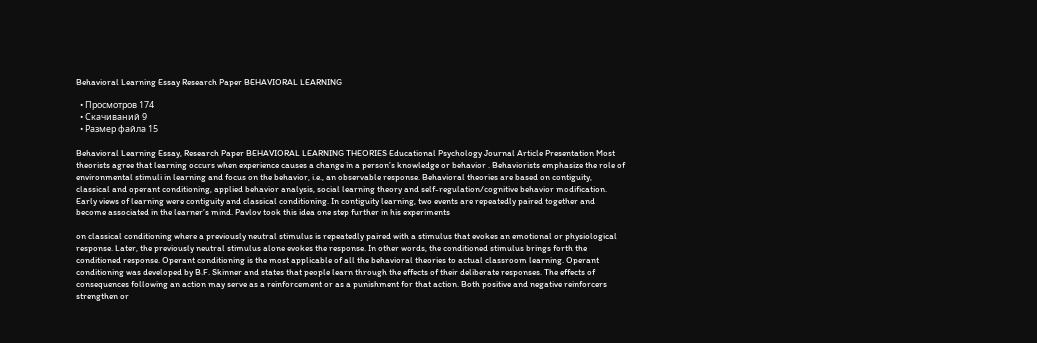Behavioral Learning Essay Research Paper BEHAVIORAL LEARNING

  • Просмотров 174
  • Скачиваний 9
  • Размер файла 15

Behavioral Learning Essay, Research Paper BEHAVIORAL LEARNING THEORIES Educational Psychology Journal Article Presentation Most theorists agree that learning occurs when experience causes a change in a person’s knowledge or behavior . Behaviorists emphasize the role of environmental stimuli in learning and focus on the behavior, i.e., an observable response. Behavioral theories are based on contiguity, classical and operant conditioning, applied behavior analysis, social learning theory and self-regulation/cognitive behavior modification. Early views of learning were contiguity and classical conditioning. In contiguity learning, two events are repeatedly paired together and become associated in the learner’s mind. Pavlov took this idea one step further in his experiments

on classical conditioning where a previously neutral stimulus is repeatedly paired with a stimulus that evokes an emotional or physiological response. Later, the previously neutral stimulus alone evokes the response. In other words, the conditioned stimulus brings forth the conditioned response. Operant conditioning is the most applicable of all the behavioral theories to actual classroom learning. Operant conditioning was developed by B.F. Skinner and states that people learn through the effects of their deliberate responses. The effects of consequences following an action may serve as a reinforcement or as a punishment for that action. Both positive and negative reinforcers strengthen or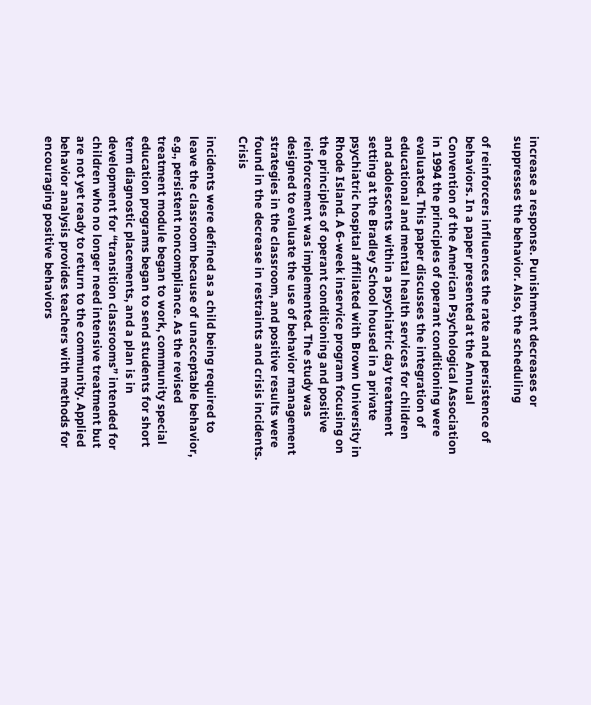increase a response. Punishment decreases or suppresses the behavior. Also, the scheduling

of reinforcers influences the rate and persistence of behaviors. In a paper presented at the Annual Convention of the American Psychological Association in 1994 the principles of operant conditioning were evaluated. This paper discusses the integration of educational and mental health services for children and adolescents within a psychiatric day treatment setting at the Bradley School housed in a private psychiatric hospital affiliated with Brown University in Rhode Island. A 6-week inservice program focusing on the principles of operant conditioning and positive reinforcement was implemented. The study was designed to evaluate the use of behavior management strategies in the classroom, and positive results were found in the decrease in restraints and crisis incidents. Crisis

incidents were defined as a child being required to leave the classroom because of unacceptable behavior, e.g., persistent noncompliance. As the revised treatment module began to work, community special education programs began to send students for short term diagnostic placements, and a plan is in development for “transition classrooms” intended for children who no longer need intensive treatment but are not yet ready to return to the community. Applied behavior analysis provides teachers with methods for encouraging positive behaviors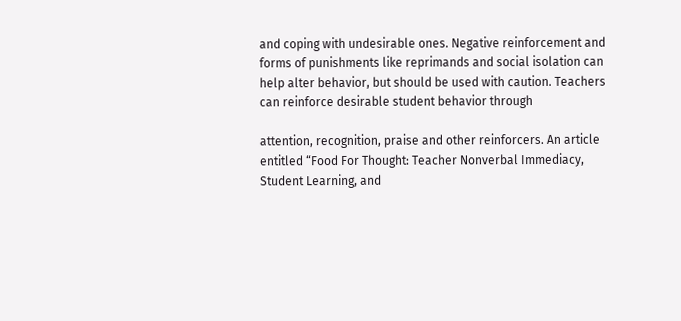and coping with undesirable ones. Negative reinforcement and forms of punishments like reprimands and social isolation can help alter behavior, but should be used with caution. Teachers can reinforce desirable student behavior through

attention, recognition, praise and other reinforcers. An article entitled “Food For Thought: Teacher Nonverbal Immediacy, Student Learning, and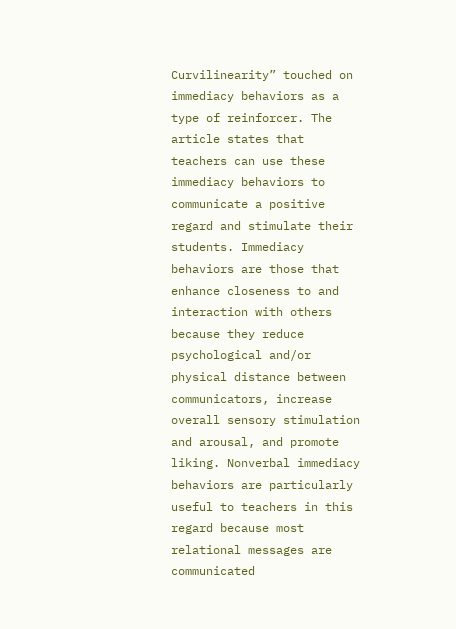Curvilinearity” touched on immediacy behaviors as a type of reinforcer. The article states that teachers can use these immediacy behaviors to communicate a positive regard and stimulate their students. Immediacy behaviors are those that enhance closeness to and interaction with others because they reduce psychological and/or physical distance between communicators, increase overall sensory stimulation and arousal, and promote liking. Nonverbal immediacy behaviors are particularly useful to teachers in this regard because most relational messages are communicated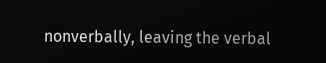nonverbally, leaving the verbal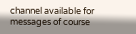channel available for messages of course